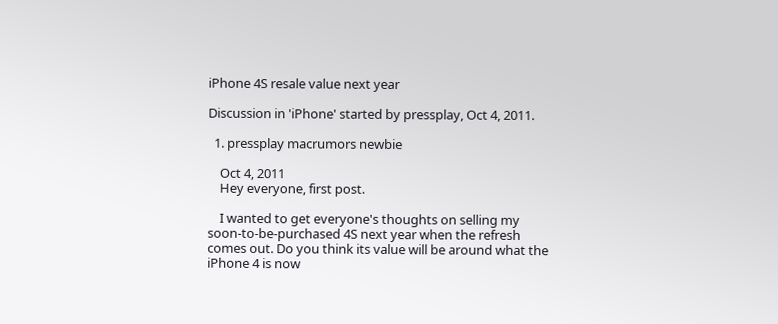iPhone 4S resale value next year

Discussion in 'iPhone' started by pressplay, Oct 4, 2011.

  1. pressplay macrumors newbie

    Oct 4, 2011
    Hey everyone, first post.

    I wanted to get everyone's thoughts on selling my soon-to-be-purchased 4S next year when the refresh comes out. Do you think its value will be around what the iPhone 4 is now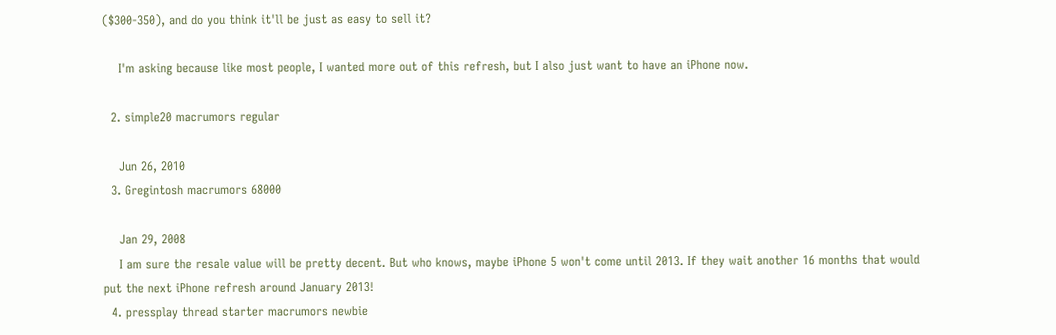($300-350), and do you think it'll be just as easy to sell it?

    I'm asking because like most people, I wanted more out of this refresh, but I also just want to have an iPhone now.

  2. simple20 macrumors regular

    Jun 26, 2010
  3. Gregintosh macrumors 68000

    Jan 29, 2008
    I am sure the resale value will be pretty decent. But who knows, maybe iPhone 5 won't come until 2013. If they wait another 16 months that would put the next iPhone refresh around January 2013!
  4. pressplay thread starter macrumors newbie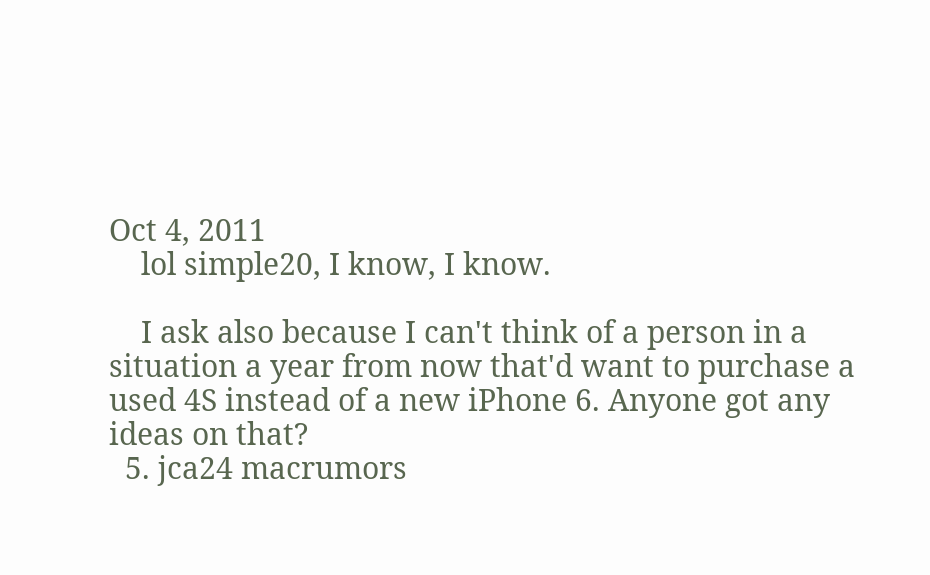Oct 4, 2011
    lol simple20, I know, I know.

    I ask also because I can't think of a person in a situation a year from now that'd want to purchase a used 4S instead of a new iPhone 6. Anyone got any ideas on that?
  5. jca24 macrumors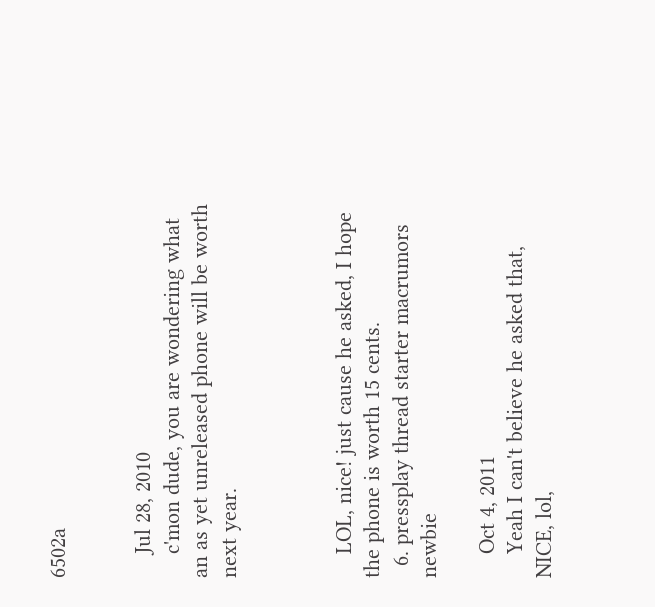6502a


    Jul 28, 2010
    c'mon dude, you are wondering what an as yet unreleased phone will be worth next year.



    LOL, nice! just cause he asked, I hope the phone is worth 15 cents.
  6. pressplay thread starter macrumors newbie

    Oct 4, 2011
    Yeah I can't believe he asked that, NICE, lol,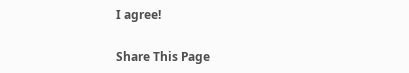I agree!

Share This Page